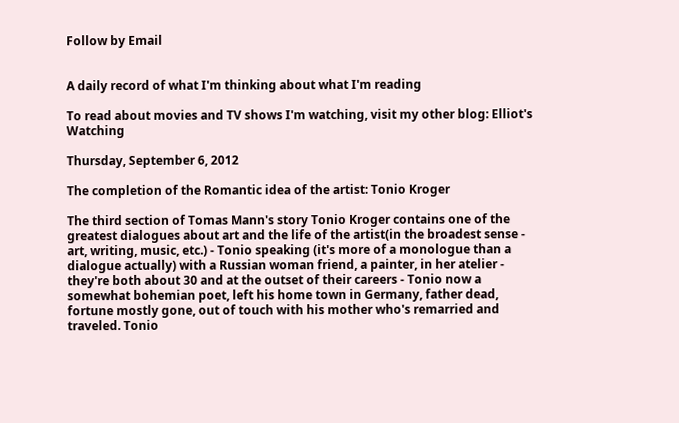Follow by Email


A daily record of what I'm thinking about what I'm reading

To read about movies and TV shows I'm watching, visit my other blog: Elliot's Watching

Thursday, September 6, 2012

The completion of the Romantic idea of the artist: Tonio Kroger

The third section of Tomas Mann's story Tonio Kroger contains one of the greatest dialogues about art and the life of the artist(in the broadest sense - art, writing, music, etc.) - Tonio speaking (it's more of a monologue than a dialogue actually) with a Russian woman friend, a painter, in her atelier - they're both about 30 and at the outset of their careers - Tonio now a somewhat bohemian poet, left his home town in Germany, father dead, fortune mostly gone, out of touch with his mother who's remarried and traveled. Tonio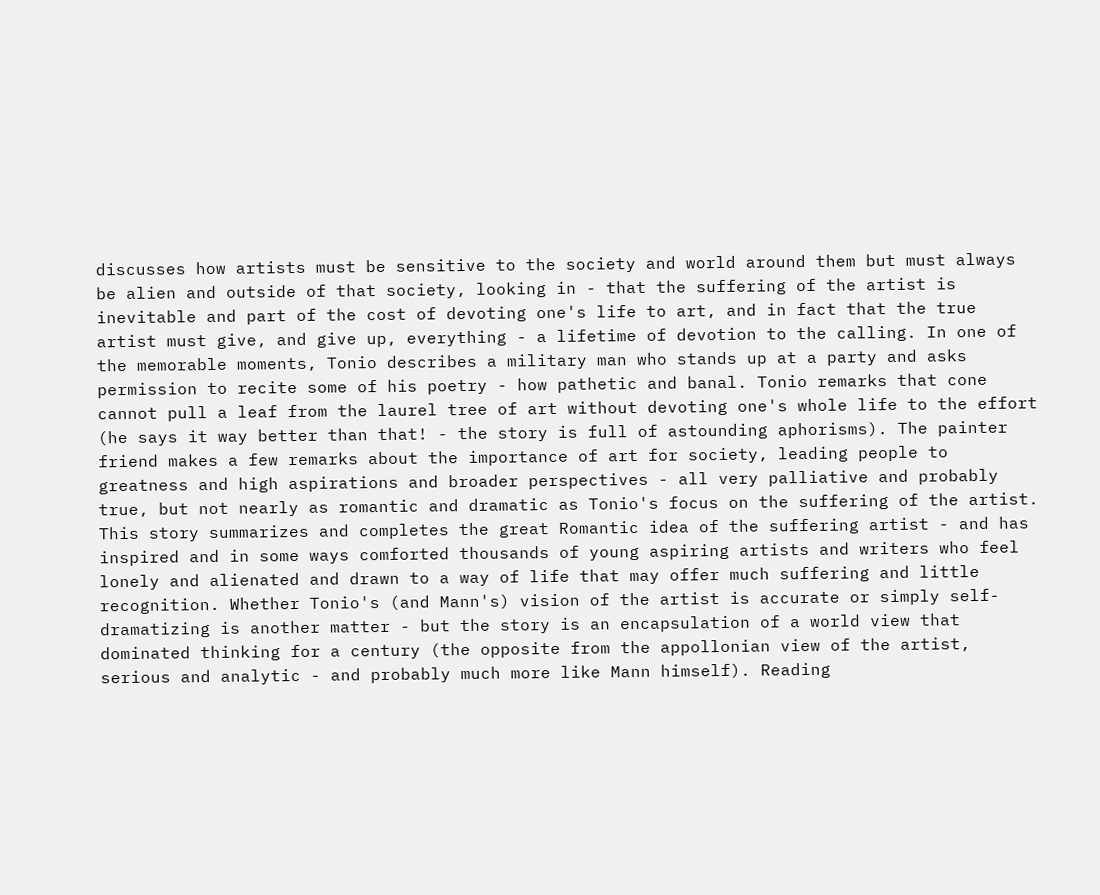discusses how artists must be sensitive to the society and world around them but must always be alien and outside of that society, looking in - that the suffering of the artist is inevitable and part of the cost of devoting one's life to art, and in fact that the true artist must give, and give up, everything - a lifetime of devotion to the calling. In one of the memorable moments, Tonio describes a military man who stands up at a party and asks permission to recite some of his poetry - how pathetic and banal. Tonio remarks that cone cannot pull a leaf from the laurel tree of art without devoting one's whole life to the effort (he says it way better than that! - the story is full of astounding aphorisms). The painter friend makes a few remarks about the importance of art for society, leading people to greatness and high aspirations and broader perspectives - all very palliative and probably true, but not nearly as romantic and dramatic as Tonio's focus on the suffering of the artist. This story summarizes and completes the great Romantic idea of the suffering artist - and has inspired and in some ways comforted thousands of young aspiring artists and writers who feel lonely and alienated and drawn to a way of life that may offer much suffering and little recognition. Whether Tonio's (and Mann's) vision of the artist is accurate or simply self-dramatizing is another matter - but the story is an encapsulation of a world view that dominated thinking for a century (the opposite from the appollonian view of the artist, serious and analytic - and probably much more like Mann himself). Reading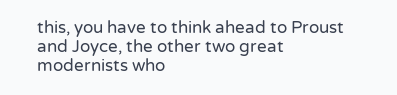this, you have to think ahead to Proust and Joyce, the other two great modernists who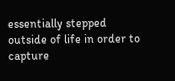essentially stepped outside of life in order to capture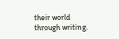their world through writing.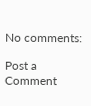No comments:

Post a Comment